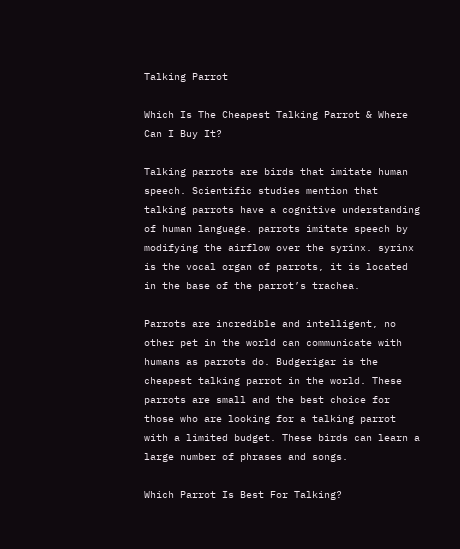Talking Parrot

Which Is The Cheapest Talking Parrot & Where Can I Buy It?

Talking parrots are birds that imitate human speech. Scientific studies mention that talking parrots have a cognitive understanding of human language. parrots imitate speech by modifying the airflow over the syrinx. syrinx is the vocal organ of parrots, it is located in the base of the parrot’s trachea.

Parrots are incredible and intelligent, no other pet in the world can communicate with humans as parrots do. Budgerigar is the cheapest talking parrot in the world. These parrots are small and the best choice for those who are looking for a talking parrot with a limited budget. These birds can learn a large number of phrases and songs.

Which Parrot Is Best For Talking?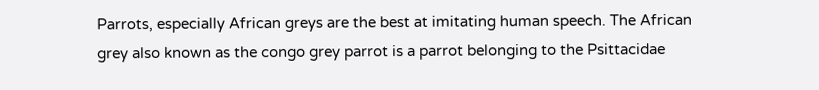Parrots, especially African greys are the best at imitating human speech. The African grey also known as the congo grey parrot is a parrot belonging to the Psittacidae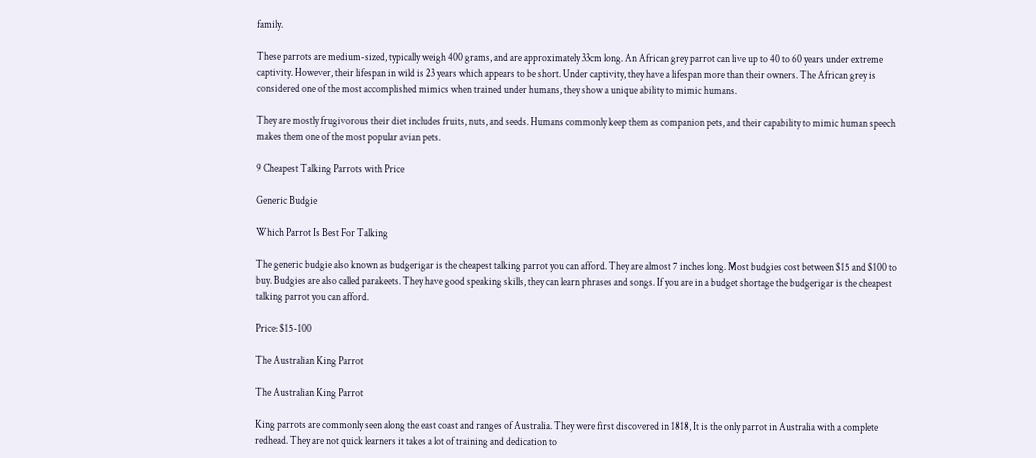family.

These parrots are medium-sized, typically weigh 400 grams, and are approximately 33cm long. An African grey parrot can live up to 40 to 60 years under extreme captivity. However, their lifespan in wild is 23 years which appears to be short. Under captivity, they have a lifespan more than their owners. The African grey is considered one of the most accomplished mimics when trained under humans, they show a unique ability to mimic humans.

They are mostly frugivorous their diet includes fruits, nuts, and seeds. Humans commonly keep them as companion pets, and their capability to mimic human speech makes them one of the most popular avian pets.

9 Cheapest Talking Parrots with Price

Generic Budgie

Which Parrot Is Best For Talking

The generic budgie also known as budgerigar is the cheapest talking parrot you can afford. They are almost 7 inches long. Most budgies cost between $15 and $100 to buy. Budgies are also called parakeets. They have good speaking skills, they can learn phrases and songs. If you are in a budget shortage the budgerigar is the cheapest talking parrot you can afford.

Price: $15-100

The Australian King Parrot

The Australian King Parrot

King parrots are commonly seen along the east coast and ranges of Australia. They were first discovered in 1818, It is the only parrot in Australia with a complete redhead. They are not quick learners it takes a lot of training and dedication to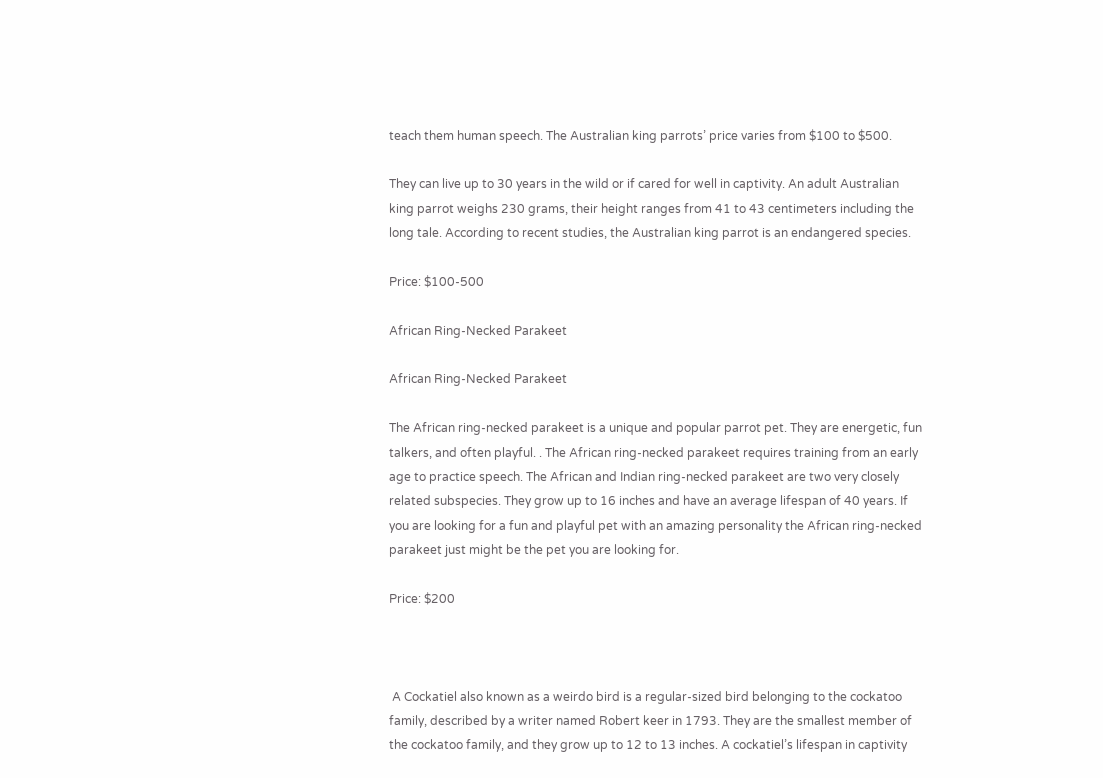teach them human speech. The Australian king parrots’ price varies from $100 to $500.

They can live up to 30 years in the wild or if cared for well in captivity. An adult Australian king parrot weighs 230 grams, their height ranges from 41 to 43 centimeters including the long tale. According to recent studies, the Australian king parrot is an endangered species.

Price: $100-500

African Ring-Necked Parakeet

African Ring-Necked Parakeet

The African ring-necked parakeet is a unique and popular parrot pet. They are energetic, fun talkers, and often playful. . The African ring-necked parakeet requires training from an early age to practice speech. The African and Indian ring-necked parakeet are two very closely related subspecies. They grow up to 16 inches and have an average lifespan of 40 years. If you are looking for a fun and playful pet with an amazing personality the African ring-necked parakeet just might be the pet you are looking for.

Price: $200



 A Cockatiel also known as a weirdo bird is a regular-sized bird belonging to the cockatoo family, described by a writer named Robert keer in 1793. They are the smallest member of the cockatoo family, and they grow up to 12 to 13 inches. A cockatiel’s lifespan in captivity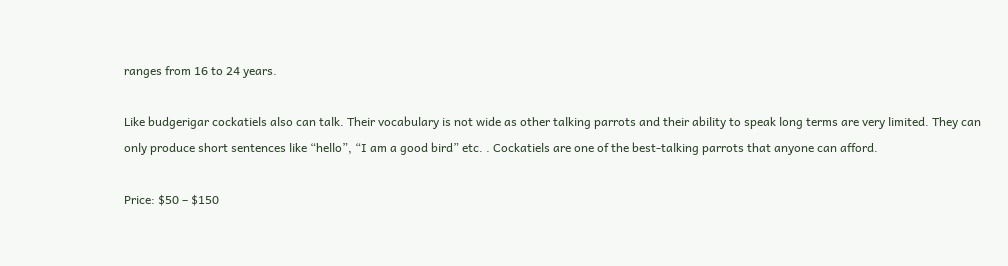ranges from 16 to 24 years.

Like budgerigar cockatiels also can talk. Their vocabulary is not wide as other talking parrots and their ability to speak long terms are very limited. They can only produce short sentences like “hello”, “I am a good bird” etc. . Cockatiels are one of the best-talking parrots that anyone can afford.

Price: $50 – $150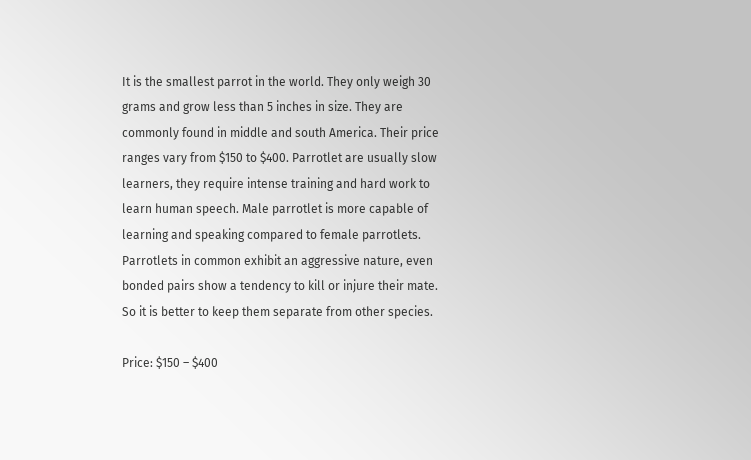It is the smallest parrot in the world. They only weigh 30 grams and grow less than 5 inches in size. They are commonly found in middle and south America. Their price ranges vary from $150 to $400. Parrotlet are usually slow learners, they require intense training and hard work to learn human speech. Male parrotlet is more capable of learning and speaking compared to female parrotlets. Parrotlets in common exhibit an aggressive nature, even bonded pairs show a tendency to kill or injure their mate. So it is better to keep them separate from other species.

Price: $150 – $400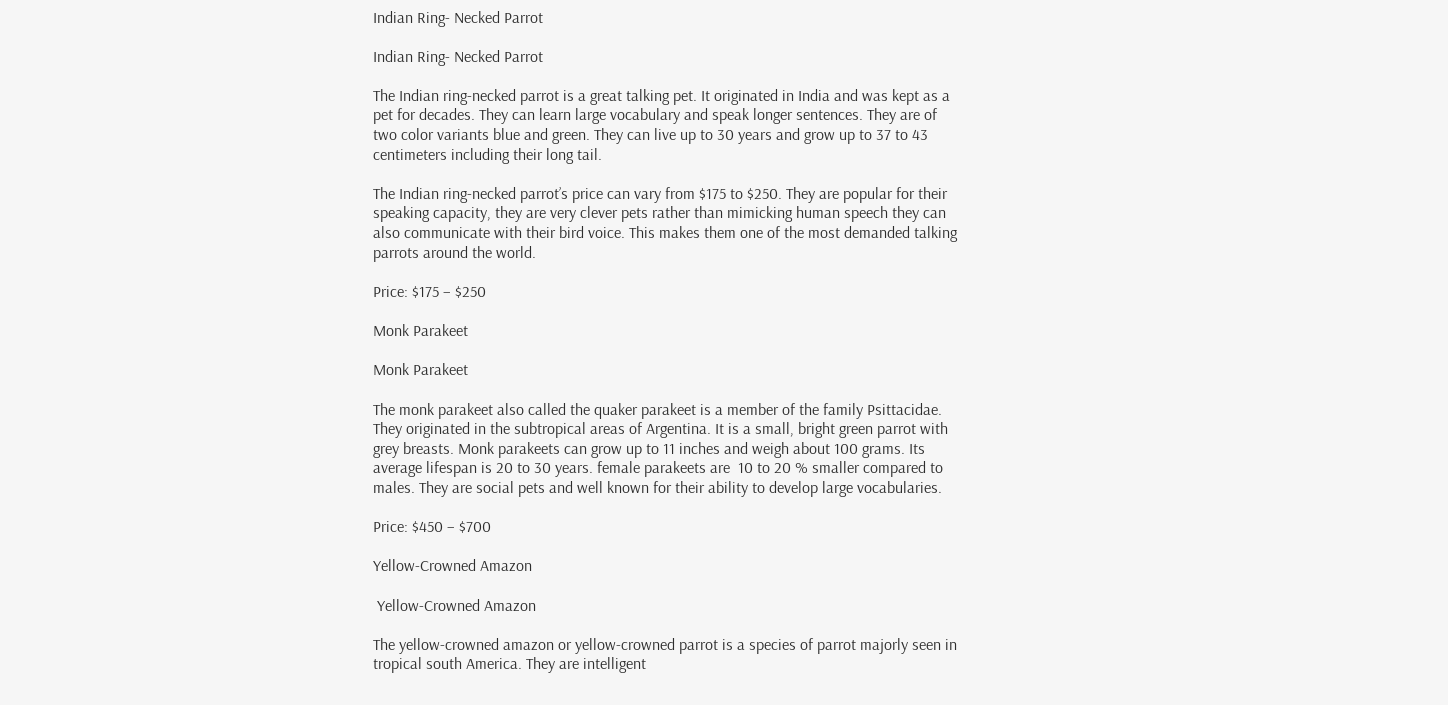Indian Ring- Necked Parrot

Indian Ring- Necked Parrot

The Indian ring-necked parrot is a great talking pet. It originated in India and was kept as a pet for decades. They can learn large vocabulary and speak longer sentences. They are of two color variants blue and green. They can live up to 30 years and grow up to 37 to 43 centimeters including their long tail.

The Indian ring-necked parrot’s price can vary from $175 to $250. They are popular for their speaking capacity, they are very clever pets rather than mimicking human speech they can also communicate with their bird voice. This makes them one of the most demanded talking parrots around the world.

Price: $175 – $250

Monk Parakeet

Monk Parakeet

The monk parakeet also called the quaker parakeet is a member of the family Psittacidae. They originated in the subtropical areas of Argentina. It is a small, bright green parrot with grey breasts. Monk parakeets can grow up to 11 inches and weigh about 100 grams. Its average lifespan is 20 to 30 years. female parakeets are  10 to 20 % smaller compared to males. They are social pets and well known for their ability to develop large vocabularies.

Price: $450 – $700

Yellow-Crowned Amazon

 Yellow-Crowned Amazon

The yellow-crowned amazon or yellow-crowned parrot is a species of parrot majorly seen in tropical south America. They are intelligent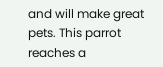and will make great pets. This parrot reaches a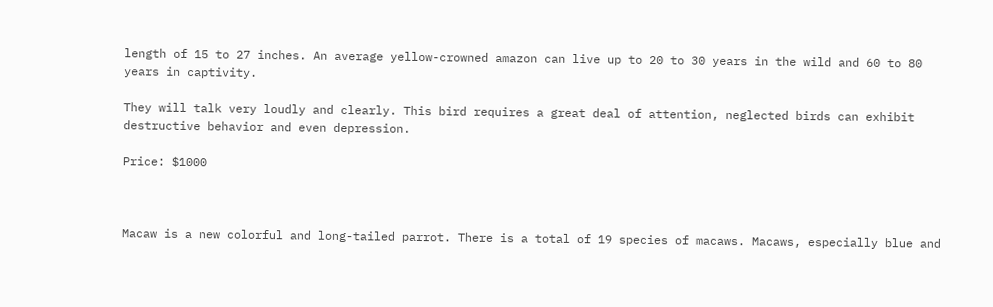length of 15 to 27 inches. An average yellow-crowned amazon can live up to 20 to 30 years in the wild and 60 to 80 years in captivity.

They will talk very loudly and clearly. This bird requires a great deal of attention, neglected birds can exhibit destructive behavior and even depression.

Price: $1000



Macaw is a new colorful and long-tailed parrot. There is a total of 19 species of macaws. Macaws, especially blue and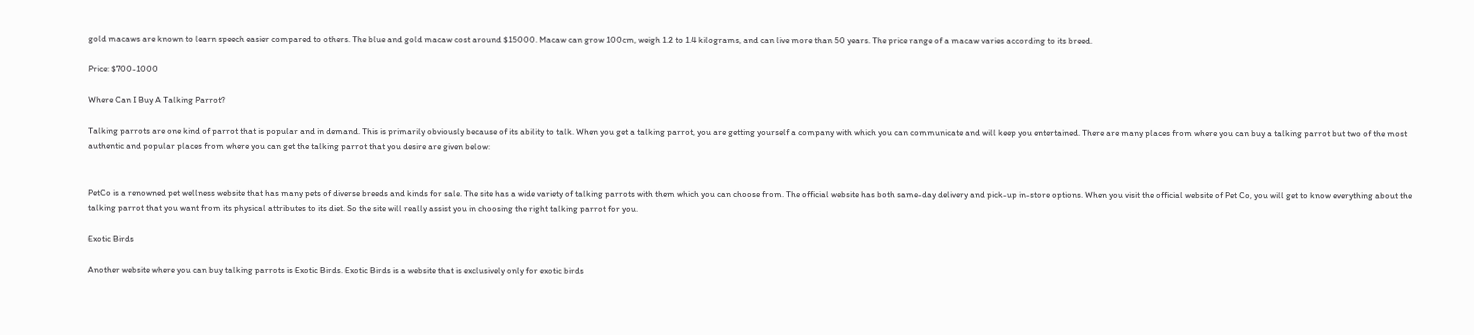gold macaws are known to learn speech easier compared to others. The blue and gold macaw cost around $15000. Macaw can grow 100cm, weigh 1.2 to 1.4 kilograms, and can live more than 50 years. The price range of a macaw varies according to its breed.

Price: $700-1000

Where Can I Buy A Talking Parrot?

Talking parrots are one kind of parrot that is popular and in demand. This is primarily obviously because of its ability to talk. When you get a talking parrot, you are getting yourself a company with which you can communicate and will keep you entertained. There are many places from where you can buy a talking parrot but two of the most authentic and popular places from where you can get the talking parrot that you desire are given below:


PetCo is a renowned pet wellness website that has many pets of diverse breeds and kinds for sale. The site has a wide variety of talking parrots with them which you can choose from. The official website has both same-day delivery and pick-up in-store options. When you visit the official website of Pet Co, you will get to know everything about the talking parrot that you want from its physical attributes to its diet. So the site will really assist you in choosing the right talking parrot for you.

Exotic Birds

Another website where you can buy talking parrots is Exotic Birds. Exotic Birds is a website that is exclusively only for exotic birds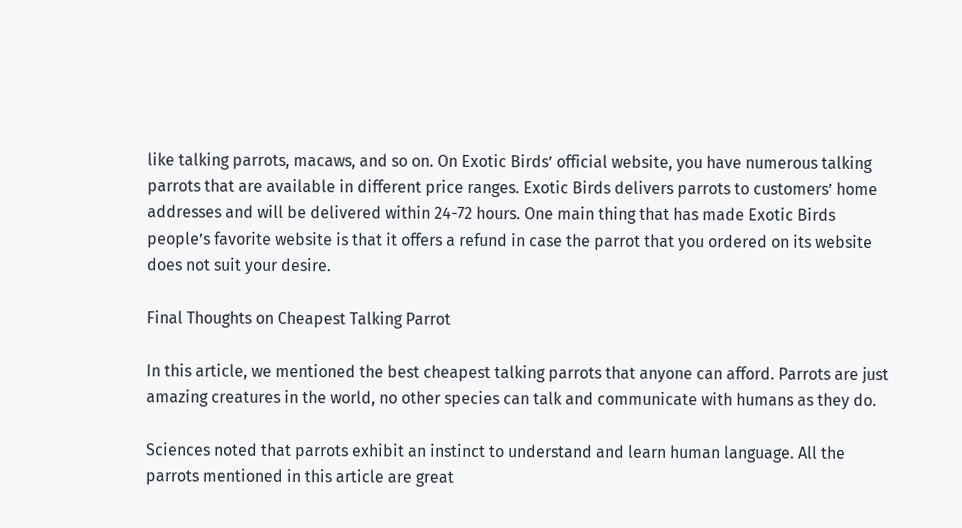like talking parrots, macaws, and so on. On Exotic Birds’ official website, you have numerous talking parrots that are available in different price ranges. Exotic Birds delivers parrots to customers’ home addresses and will be delivered within 24-72 hours. One main thing that has made Exotic Birds people’s favorite website is that it offers a refund in case the parrot that you ordered on its website does not suit your desire.

Final Thoughts on Cheapest Talking Parrot

In this article, we mentioned the best cheapest talking parrots that anyone can afford. Parrots are just amazing creatures in the world, no other species can talk and communicate with humans as they do.

Sciences noted that parrots exhibit an instinct to understand and learn human language. All the parrots mentioned in this article are great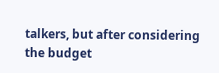talkers, but after considering the budget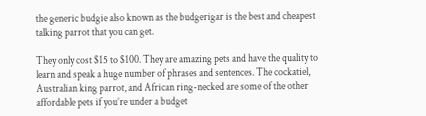the generic budgie also known as the budgerigar is the best and cheapest talking parrot that you can get.

They only cost $15 to $100. They are amazing pets and have the quality to learn and speak a huge number of phrases and sentences. The cockatiel, Australian king parrot, and African ring-necked are some of the other affordable pets if you’re under a budget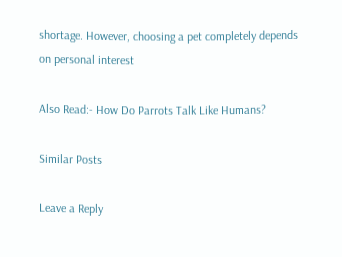shortage. However, choosing a pet completely depends on personal interest

Also Read:- How Do Parrots Talk Like Humans?

Similar Posts

Leave a Reply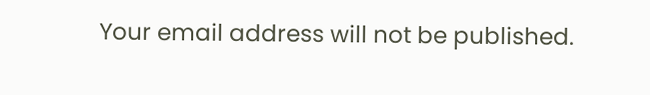Your email address will not be published.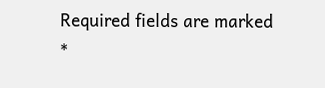Required fields are marked *